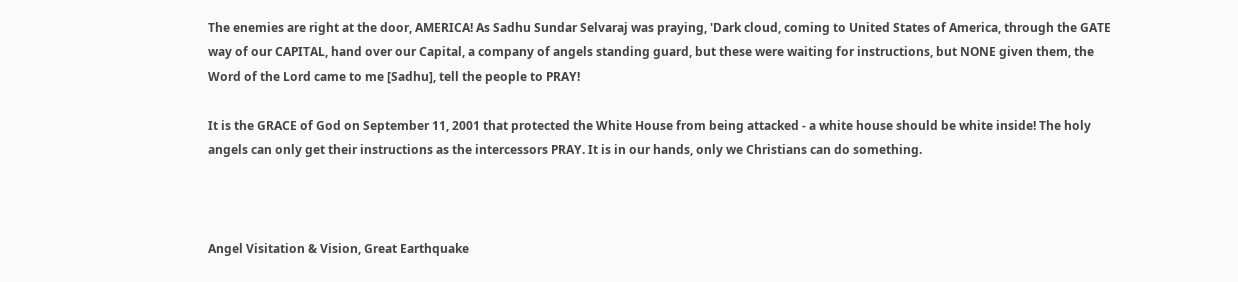The enemies are right at the door, AMERICA! As Sadhu Sundar Selvaraj was praying, 'Dark cloud, coming to United States of America, through the GATE way of our CAPITAL, hand over our Capital, a company of angels standing guard, but these were waiting for instructions, but NONE given them, the Word of the Lord came to me [Sadhu], tell the people to PRAY!

It is the GRACE of God on September 11, 2001 that protected the White House from being attacked - a white house should be white inside! The holy angels can only get their instructions as the intercessors PRAY. It is in our hands, only we Christians can do something.



Angel Visitation & Vision, Great Earthquake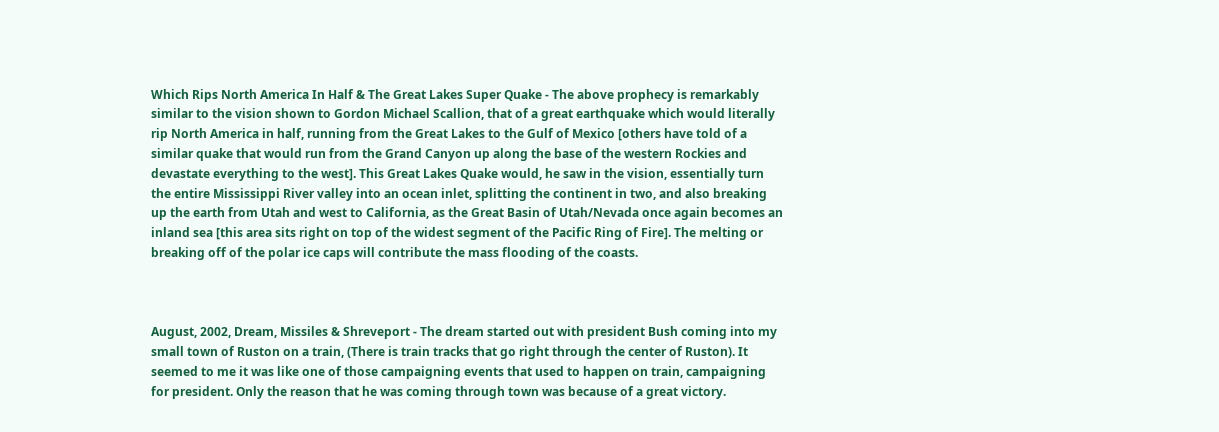Which Rips North America In Half & The Great Lakes Super Quake - The above prophecy is remarkably similar to the vision shown to Gordon Michael Scallion, that of a great earthquake which would literally rip North America in half, running from the Great Lakes to the Gulf of Mexico [others have told of a similar quake that would run from the Grand Canyon up along the base of the western Rockies and devastate everything to the west]. This Great Lakes Quake would, he saw in the vision, essentially turn the entire Mississippi River valley into an ocean inlet, splitting the continent in two, and also breaking up the earth from Utah and west to California, as the Great Basin of Utah/Nevada once again becomes an inland sea [this area sits right on top of the widest segment of the Pacific Ring of Fire]. The melting or breaking off of the polar ice caps will contribute the mass flooding of the coasts.



August, 2002, Dream, Missiles & Shreveport - The dream started out with president Bush coming into my small town of Ruston on a train, (There is train tracks that go right through the center of Ruston). It seemed to me it was like one of those campaigning events that used to happen on train, campaigning for president. Only the reason that he was coming through town was because of a great victory.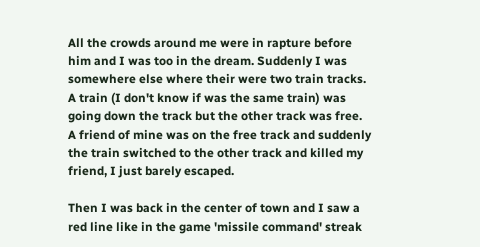All the crowds around me were in rapture before him and I was too in the dream. Suddenly I was somewhere else where their were two train tracks. A train (I don't know if was the same train) was going down the track but the other track was free. A friend of mine was on the free track and suddenly the train switched to the other track and killed my friend, I just barely escaped.

Then I was back in the center of town and I saw a red line like in the game 'missile command' streak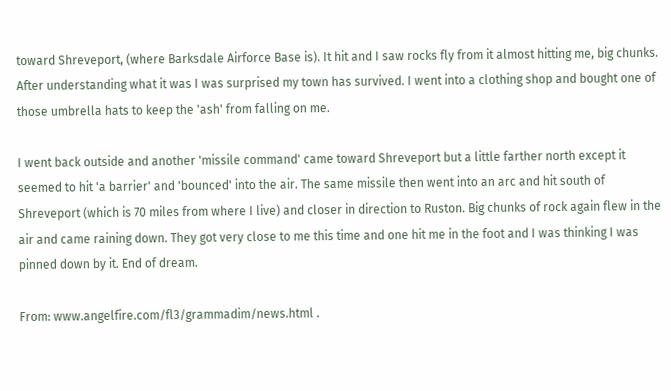toward Shreveport, (where Barksdale Airforce Base is). It hit and I saw rocks fly from it almost hitting me, big chunks. After understanding what it was I was surprised my town has survived. I went into a clothing shop and bought one of those umbrella hats to keep the 'ash' from falling on me.

I went back outside and another 'missile command' came toward Shreveport but a little farther north except it seemed to hit 'a barrier' and 'bounced' into the air. The same missile then went into an arc and hit south of Shreveport (which is 70 miles from where I live) and closer in direction to Ruston. Big chunks of rock again flew in the air and came raining down. They got very close to me this time and one hit me in the foot and I was thinking I was pinned down by it. End of dream.

From: www.angelfire.com/fl3/grammadim/news.html .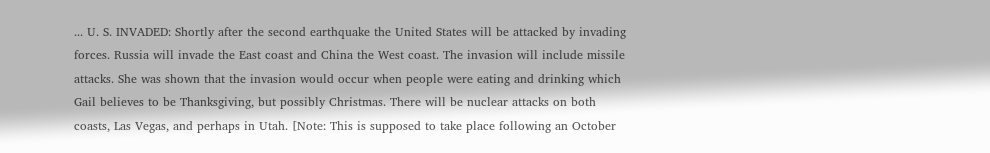... U. S. INVADED: Shortly after the second earthquake the United States will be attacked by invading forces. Russia will invade the East coast and China the West coast. The invasion will include missile attacks. She was shown that the invasion would occur when people were eating and drinking which Gail believes to be Thanksgiving, but possibly Christmas. There will be nuclear attacks on both coasts, Las Vegas, and perhaps in Utah. [Note: This is supposed to take place following an October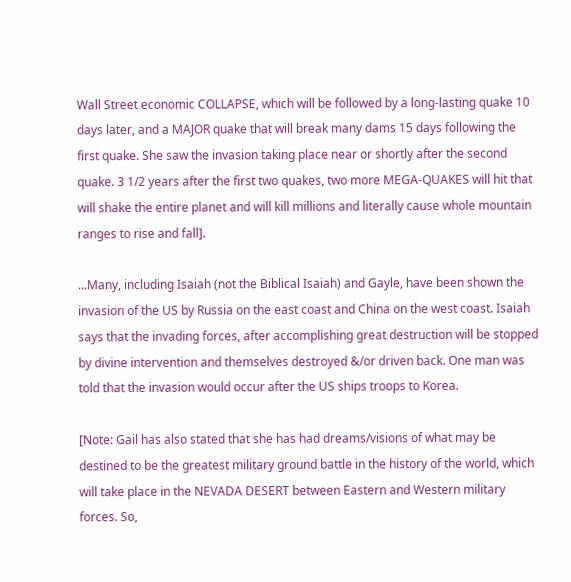Wall Street economic COLLAPSE, which will be followed by a long-lasting quake 10 days later, and a MAJOR quake that will break many dams 15 days following the first quake. She saw the invasion taking place near or shortly after the second quake. 3 1/2 years after the first two quakes, two more MEGA-QUAKES will hit that will shake the entire planet and will kill millions and literally cause whole mountain ranges to rise and fall].

...Many, including Isaiah (not the Biblical Isaiah) and Gayle, have been shown the invasion of the US by Russia on the east coast and China on the west coast. Isaiah says that the invading forces, after accomplishing great destruction will be stopped by divine intervention and themselves destroyed &/or driven back. One man was told that the invasion would occur after the US ships troops to Korea.

[Note: Gail has also stated that she has had dreams/visions of what may be destined to be the greatest military ground battle in the history of the world, which will take place in the NEVADA DESERT between Eastern and Western military forces. So,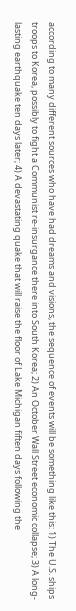according to many different sources who have had dreams and visions, the sequence of events will be something like this: 1) The U.S. ships troops to Korea, possibly to fight a Communist re-insurgance there into South Korea; 2) An October Wall Street economic collapse; 3) A long-lasting earthquake ten days later; 4) A devastating quake that will raise the floor of Lake Michigan fiften days following the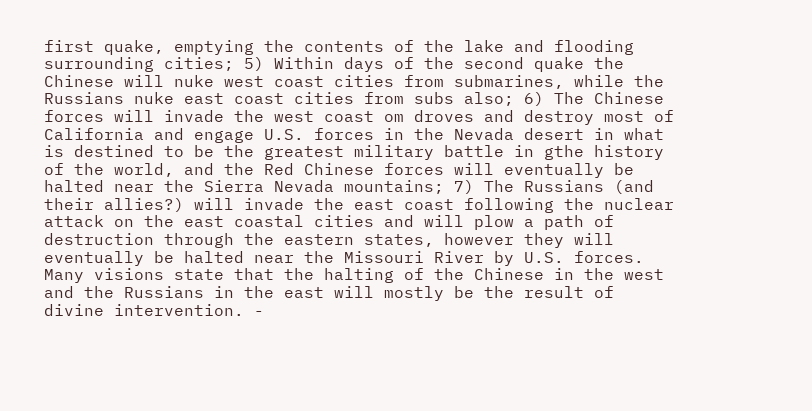first quake, emptying the contents of the lake and flooding surrounding cities; 5) Within days of the second quake the Chinese will nuke west coast cities from submarines, while the Russians nuke east coast cities from subs also; 6) The Chinese forces will invade the west coast om droves and destroy most of California and engage U.S. forces in the Nevada desert in what is destined to be the greatest military battle in gthe history of the world, and the Red Chinese forces will eventually be halted near the Sierra Nevada mountains; 7) The Russians (and their allies?) will invade the east coast following the nuclear attack on the east coastal cities and will plow a path of destruction through the eastern states, however they will eventually be halted near the Missouri River by U.S. forces. Many visions state that the halting of the Chinese in the west and the Russians in the east will mostly be the result of divine intervention. -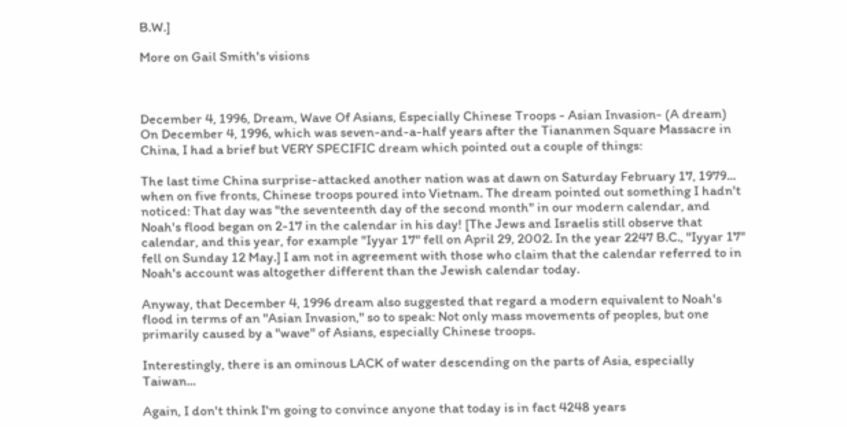B.W.]

More on Gail Smith's visions



December 4, 1996, Dream, Wave Of Asians, Especially Chinese Troops - Asian Invasion- (A dream) On December 4, 1996, which was seven-and-a-half years after the Tiananmen Square Massacre in China, I had a brief but VERY SPECIFIC dream which pointed out a couple of things:

The last time China surprise-attacked another nation was at dawn on Saturday February 17, 1979... when on five fronts, Chinese troops poured into Vietnam. The dream pointed out something I hadn't noticed: That day was "the seventeenth day of the second month" in our modern calendar, and Noah's flood began on 2-17 in the calendar in his day! [The Jews and Israelis still observe that calendar, and this year, for example "Iyyar 17" fell on April 29, 2002. In the year 2247 B.C., "Iyyar 17" fell on Sunday 12 May.] I am not in agreement with those who claim that the calendar referred to in Noah's account was altogether different than the Jewish calendar today.

Anyway, that December 4, 1996 dream also suggested that regard a modern equivalent to Noah's flood in terms of an "Asian Invasion," so to speak: Not only mass movements of peoples, but one primarily caused by a "wave" of Asians, especially Chinese troops.

Interestingly, there is an ominous LACK of water descending on the parts of Asia, especially Taiwan...

Again, I don't think I'm going to convince anyone that today is in fact 4248 years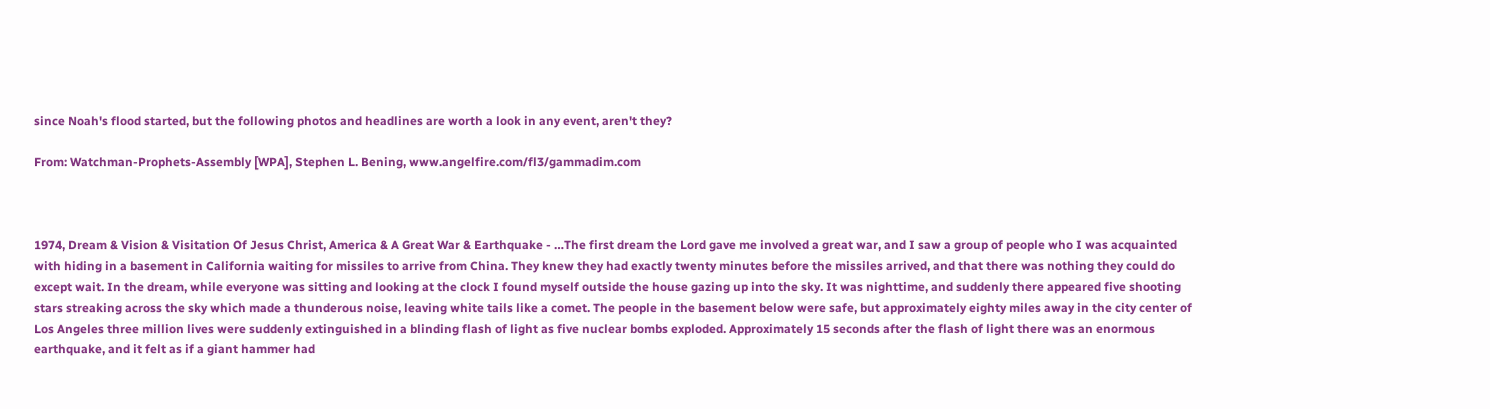since Noah's flood started, but the following photos and headlines are worth a look in any event, aren't they?

From: Watchman-Prophets-Assembly [WPA], Stephen L. Bening, www.angelfire.com/fl3/gammadim.com



1974, Dream & Vision & Visitation Of Jesus Christ, America & A Great War & Earthquake - …The first dream the Lord gave me involved a great war, and I saw a group of people who I was acquainted with hiding in a basement in California waiting for missiles to arrive from China. They knew they had exactly twenty minutes before the missiles arrived, and that there was nothing they could do except wait. In the dream, while everyone was sitting and looking at the clock I found myself outside the house gazing up into the sky. It was nighttime, and suddenly there appeared five shooting stars streaking across the sky which made a thunderous noise, leaving white tails like a comet. The people in the basement below were safe, but approximately eighty miles away in the city center of Los Angeles three million lives were suddenly extinguished in a blinding flash of light as five nuclear bombs exploded. Approximately 15 seconds after the flash of light there was an enormous earthquake, and it felt as if a giant hammer had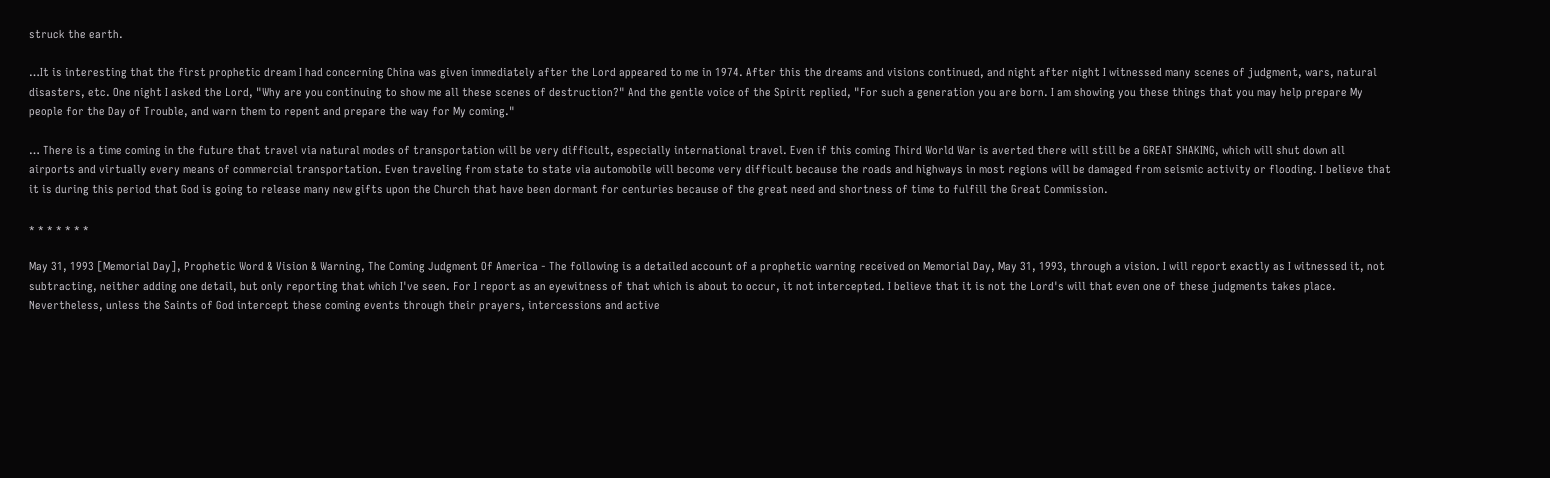struck the earth.

…It is interesting that the first prophetic dream I had concerning China was given immediately after the Lord appeared to me in 1974. After this the dreams and visions continued, and night after night I witnessed many scenes of judgment, wars, natural disasters, etc. One night I asked the Lord, "Why are you continuing to show me all these scenes of destruction?" And the gentle voice of the Spirit replied, "For such a generation you are born. I am showing you these things that you may help prepare My people for the Day of Trouble, and warn them to repent and prepare the way for My coming."

… There is a time coming in the future that travel via natural modes of transportation will be very difficult, especially international travel. Even if this coming Third World War is averted there will still be a GREAT SHAKING, which will shut down all airports and virtually every means of commercial transportation. Even traveling from state to state via automobile will become very difficult because the roads and highways in most regions will be damaged from seismic activity or flooding. I believe that it is during this period that God is going to release many new gifts upon the Church that have been dormant for centuries because of the great need and shortness of time to fulfill the Great Commission.

* * * * * * *

May 31, 1993 [Memorial Day], Prophetic Word & Vision & Warning, The Coming Judgment Of America - The following is a detailed account of a prophetic warning received on Memorial Day, May 31, 1993, through a vision. I will report exactly as I witnessed it, not subtracting, neither adding one detail, but only reporting that which I've seen. For I report as an eyewitness of that which is about to occur, it not intercepted. I believe that it is not the Lord's will that even one of these judgments takes place. Nevertheless, unless the Saints of God intercept these coming events through their prayers, intercessions and active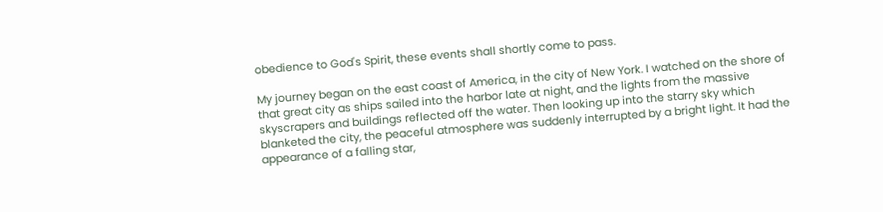obedience to God's Spirit, these events shall shortly come to pass.

My journey began on the east coast of America, in the city of New York. I watched on the shore of that great city as ships sailed into the harbor late at night, and the lights from the massive skyscrapers and buildings reflected off the water. Then looking up into the starry sky which blanketed the city, the peaceful atmosphere was suddenly interrupted by a bright light. It had the appearance of a falling star,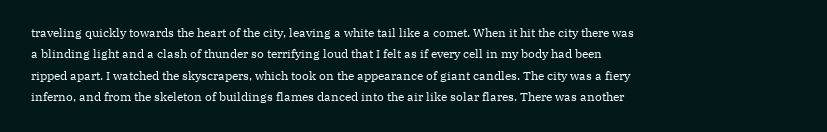traveling quickly towards the heart of the city, leaving a white tail like a comet. When it hit the city there was a blinding light and a clash of thunder so terrifying loud that I felt as if every cell in my body had been ripped apart. I watched the skyscrapers, which took on the appearance of giant candles. The city was a fiery inferno, and from the skeleton of buildings flames danced into the air like solar flares. There was another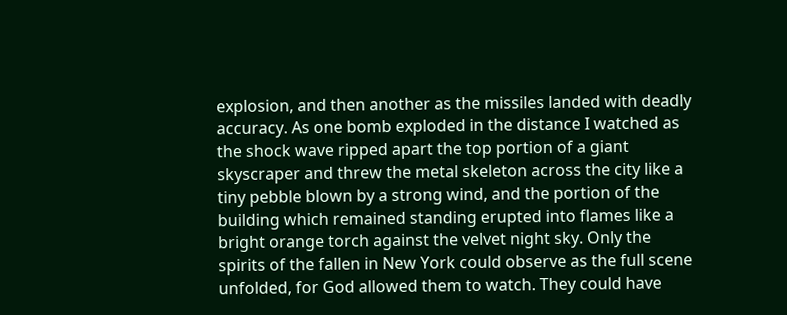explosion, and then another as the missiles landed with deadly accuracy. As one bomb exploded in the distance I watched as the shock wave ripped apart the top portion of a giant skyscraper and threw the metal skeleton across the city like a tiny pebble blown by a strong wind, and the portion of the building which remained standing erupted into flames like a bright orange torch against the velvet night sky. Only the spirits of the fallen in New York could observe as the full scene unfolded, for God allowed them to watch. They could have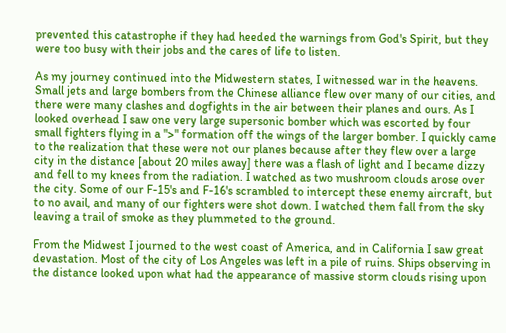prevented this catastrophe if they had heeded the warnings from God's Spirit, but they were too busy with their jobs and the cares of life to listen.

As my journey continued into the Midwestern states, I witnessed war in the heavens. Small jets and large bombers from the Chinese alliance flew over many of our cities, and there were many clashes and dogfights in the air between their planes and ours. As I looked overhead I saw one very large supersonic bomber which was escorted by four small fighters flying in a ">" formation off the wings of the larger bomber. I quickly came to the realization that these were not our planes because after they flew over a large city in the distance [about 20 miles away] there was a flash of light and I became dizzy and fell to my knees from the radiation. I watched as two mushroom clouds arose over the city. Some of our F-15's and F-16's scrambled to intercept these enemy aircraft, but to no avail, and many of our fighters were shot down. I watched them fall from the sky leaving a trail of smoke as they plummeted to the ground.

From the Midwest I journed to the west coast of America, and in California I saw great devastation. Most of the city of Los Angeles was left in a pile of ruins. Ships observing in the distance looked upon what had the appearance of massive storm clouds rising upon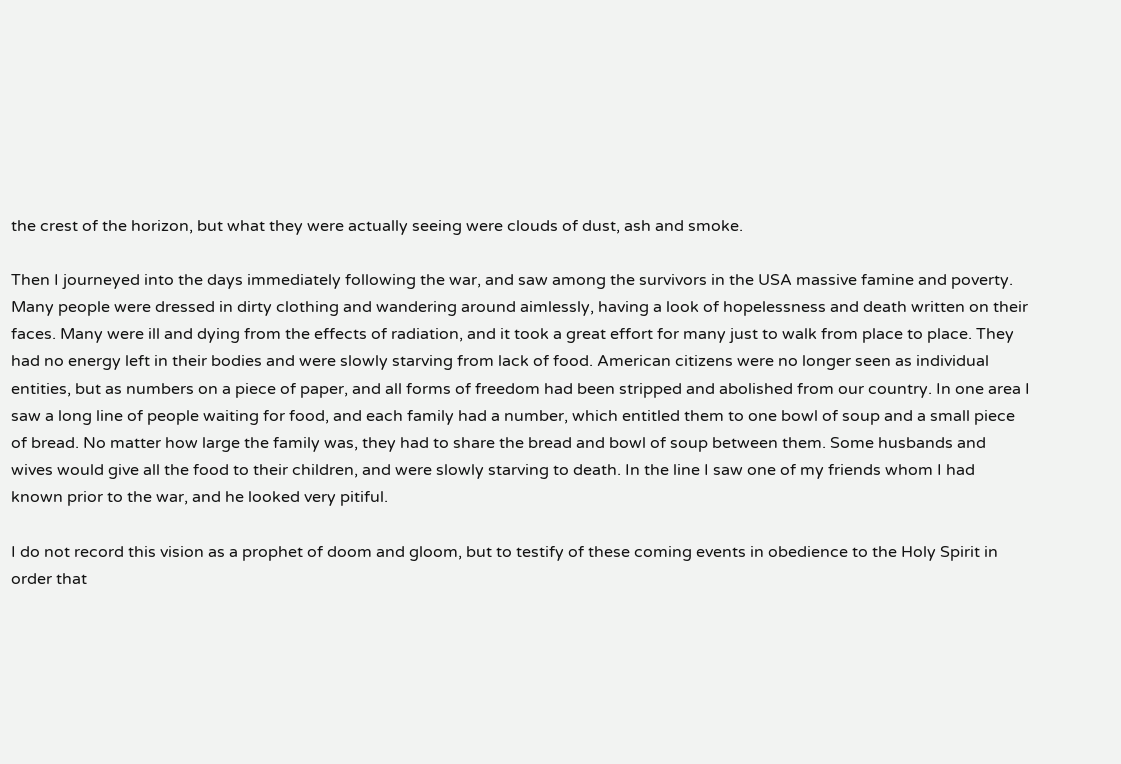the crest of the horizon, but what they were actually seeing were clouds of dust, ash and smoke.

Then I journeyed into the days immediately following the war, and saw among the survivors in the USA massive famine and poverty. Many people were dressed in dirty clothing and wandering around aimlessly, having a look of hopelessness and death written on their faces. Many were ill and dying from the effects of radiation, and it took a great effort for many just to walk from place to place. They had no energy left in their bodies and were slowly starving from lack of food. American citizens were no longer seen as individual entities, but as numbers on a piece of paper, and all forms of freedom had been stripped and abolished from our country. In one area I saw a long line of people waiting for food, and each family had a number, which entitled them to one bowl of soup and a small piece of bread. No matter how large the family was, they had to share the bread and bowl of soup between them. Some husbands and wives would give all the food to their children, and were slowly starving to death. In the line I saw one of my friends whom I had known prior to the war, and he looked very pitiful.

I do not record this vision as a prophet of doom and gloom, but to testify of these coming events in obedience to the Holy Spirit in order that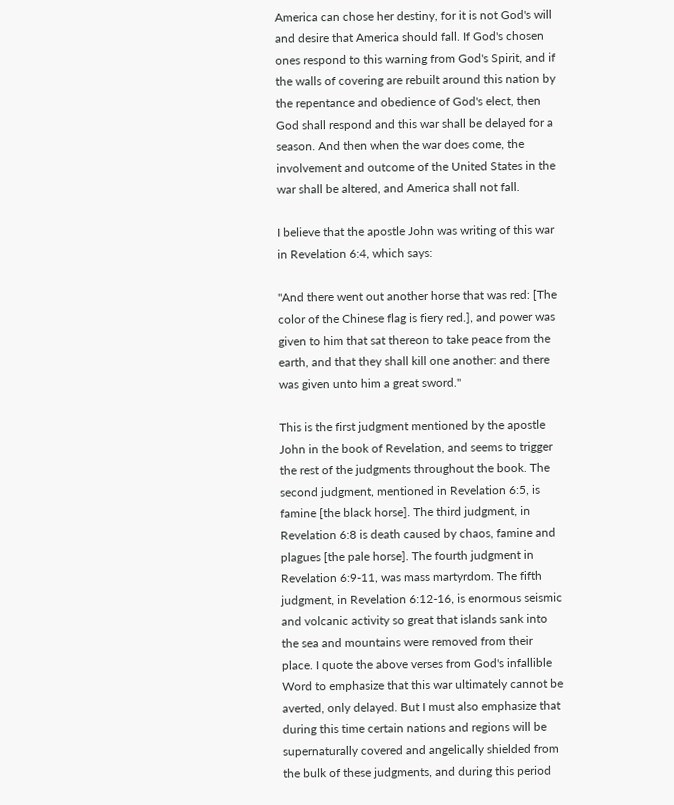America can chose her destiny, for it is not God's will and desire that America should fall. If God's chosen ones respond to this warning from God's Spirit, and if the walls of covering are rebuilt around this nation by the repentance and obedience of God's elect, then God shall respond and this war shall be delayed for a season. And then when the war does come, the involvement and outcome of the United States in the war shall be altered, and America shall not fall.

I believe that the apostle John was writing of this war in Revelation 6:4, which says:

"And there went out another horse that was red: [The color of the Chinese flag is fiery red.], and power was given to him that sat thereon to take peace from the earth, and that they shall kill one another: and there was given unto him a great sword."

This is the first judgment mentioned by the apostle John in the book of Revelation, and seems to trigger the rest of the judgments throughout the book. The second judgment, mentioned in Revelation 6:5, is famine [the black horse]. The third judgment, in Revelation 6:8 is death caused by chaos, famine and plagues [the pale horse]. The fourth judgment in Revelation 6:9-11, was mass martyrdom. The fifth judgment, in Revelation 6:12-16, is enormous seismic and volcanic activity so great that islands sank into the sea and mountains were removed from their place. I quote the above verses from God's infallible Word to emphasize that this war ultimately cannot be averted, only delayed. But I must also emphasize that during this time certain nations and regions will be supernaturally covered and angelically shielded from the bulk of these judgments, and during this period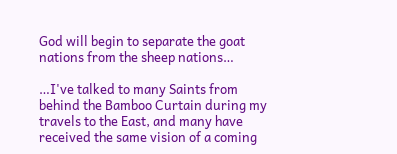God will begin to separate the goat nations from the sheep nations…

…I've talked to many Saints from behind the Bamboo Curtain during my travels to the East, and many have received the same vision of a coming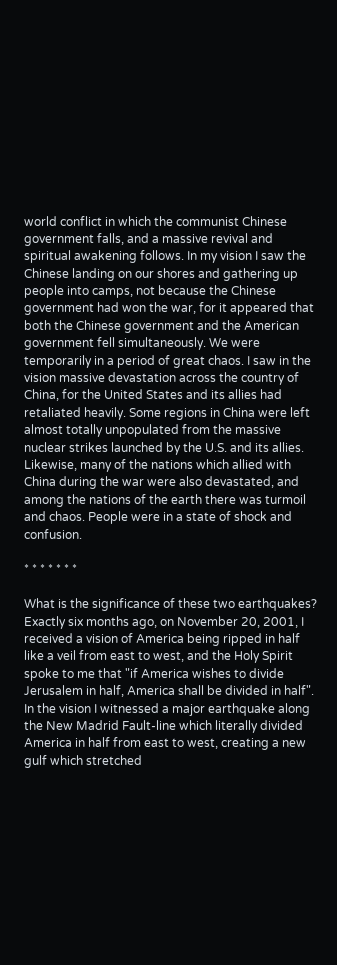world conflict in which the communist Chinese government falls, and a massive revival and spiritual awakening follows. In my vision I saw the Chinese landing on our shores and gathering up people into camps, not because the Chinese government had won the war, for it appeared that both the Chinese government and the American government fell simultaneously. We were temporarily in a period of great chaos. I saw in the vision massive devastation across the country of China, for the United States and its allies had retaliated heavily. Some regions in China were left almost totally unpopulated from the massive nuclear strikes launched by the U.S. and its allies. Likewise, many of the nations which allied with China during the war were also devastated, and among the nations of the earth there was turmoil and chaos. People were in a state of shock and confusion.

* * * * * * *

What is the significance of these two earthquakes? Exactly six months ago, on November 20, 2001, I received a vision of America being ripped in half like a veil from east to west, and the Holy Spirit spoke to me that "if America wishes to divide Jerusalem in half, America shall be divided in half". In the vision I witnessed a major earthquake along the New Madrid Fault-line which literally divided America in half from east to west, creating a new gulf which stretched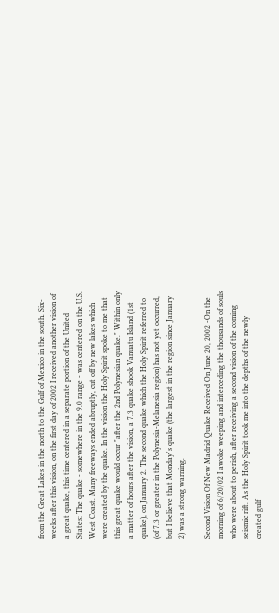from the Great Lakes in the north to the Gulf of Mexico in the south. Six-weeks after this vision, on the first day of 2002 I received another vision of a great quake, this time centered in a separate portion of the United States: The quake - somewhere in the 9.0 range - was centered on the U.S. West Coast. Many freeways ended abruptly, cut off by new lakes which were created by the quake. In the vision the Holy Spirit spoke to me that this great quake would occur "after the 2nd Polynesian quake." Within only a matter of hours after the vision, a 7.3 quake shook Vanuatu Island (1st quake), on January 2. The second quake which the Holy Spirit referred to (of 7.3 or greater in the Polynesia-Melanesia region) has not yet occurred, but I believe that Monday's quake (the largest in the region since January 2) was a strong warning.

Second Vision Of New Madrid Quake Received On June 20, 2002 -On the morning of 6/20/02 I awoke weeping and interceding the thousands of souls who were about to perish, after receiving a second vision of the coming seismic rift. As the Holy Spirit took me into the depths of the newly created gulf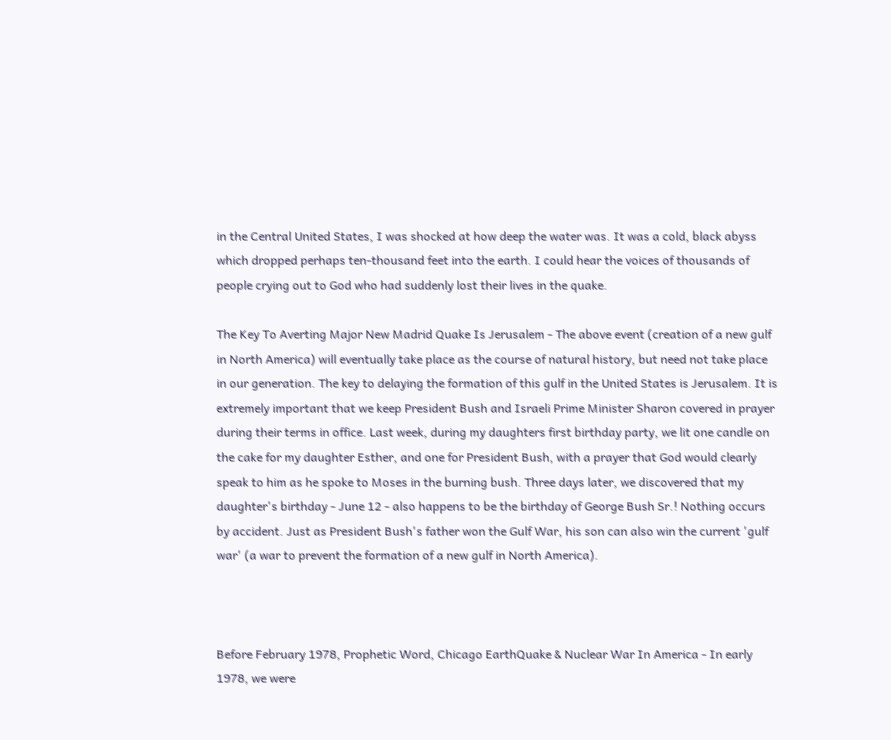in the Central United States, I was shocked at how deep the water was. It was a cold, black abyss which dropped perhaps ten-thousand feet into the earth. I could hear the voices of thousands of people crying out to God who had suddenly lost their lives in the quake.

The Key To Averting Major New Madrid Quake Is Jerusalem - The above event (creation of a new gulf in North America) will eventually take place as the course of natural history, but need not take place in our generation. The key to delaying the formation of this gulf in the United States is Jerusalem. It is extremely important that we keep President Bush and Israeli Prime Minister Sharon covered in prayer during their terms in office. Last week, during my daughters first birthday party, we lit one candle on the cake for my daughter Esther, and one for President Bush, with a prayer that God would clearly speak to him as he spoke to Moses in the burning bush. Three days later, we discovered that my daughter's birthday - June 12 - also happens to be the birthday of George Bush Sr.! Nothing occurs by accident. Just as President Bush's father won the Gulf War, his son can also win the current 'gulf war' (a war to prevent the formation of a new gulf in North America).



Before February 1978, Prophetic Word, Chicago EarthQuake & Nuclear War In America - In early 1978, we were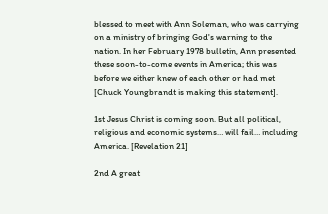blessed to meet with Ann Soleman, who was carrying on a ministry of bringing God's warning to the nation. In her February 1978 bulletin, Ann presented these soon-to-come events in America; this was before we either knew of each other or had met [Chuck Youngbrandt is making this statement].

1st Jesus Christ is coming soon. But all political, religious and economic systems… will fail… including America. [Revelation 21]

2nd A great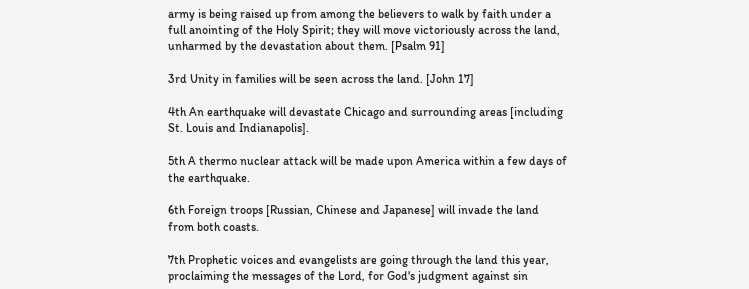army is being raised up from among the believers to walk by faith under a full anointing of the Holy Spirit; they will move victoriously across the land, unharmed by the devastation about them. [Psalm 91]

3rd Unity in families will be seen across the land. [John 17]

4th An earthquake will devastate Chicago and surrounding areas [including St. Louis and Indianapolis].

5th A thermo nuclear attack will be made upon America within a few days of the earthquake.

6th Foreign troops [Russian, Chinese and Japanese] will invade the land from both coasts.

7th Prophetic voices and evangelists are going through the land this year, proclaiming the messages of the Lord, for God's judgment against sin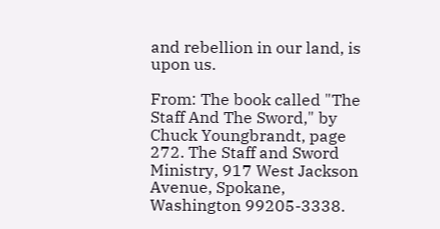and rebellion in our land, is upon us.

From: The book called "The Staff And The Sword," by Chuck Youngbrandt, page 272. The Staff and Sword Ministry, 917 West Jackson Avenue, Spokane, Washington 99205-3338.